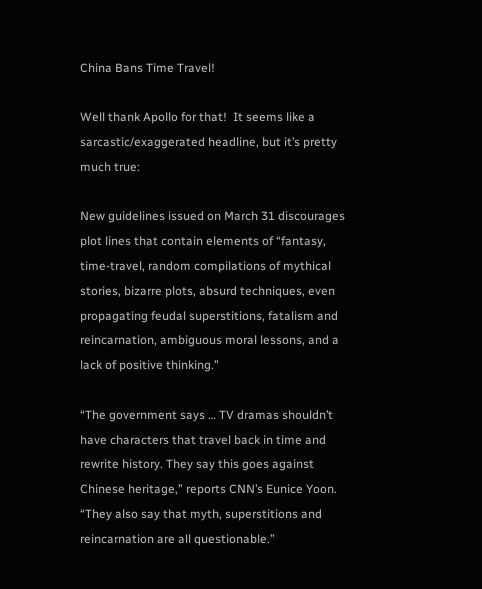China Bans Time Travel!

Well thank Apollo for that!  It seems like a sarcastic/exaggerated headline, but it’s pretty much true:

New guidelines issued on March 31 discourages plot lines that contain elements of “fantasy, time-travel, random compilations of mythical stories, bizarre plots, absurd techniques, even propagating feudal superstitions, fatalism and reincarnation, ambiguous moral lessons, and a lack of positive thinking.”

“The government says … TV dramas shouldn’t have characters that travel back in time and rewrite history. They say this goes against Chinese heritage,” reports CNN’s Eunice Yoon. “They also say that myth, superstitions and reincarnation are all questionable.”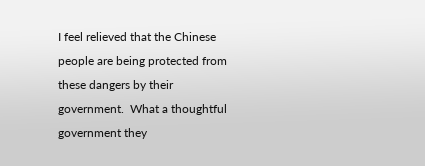I feel relieved that the Chinese people are being protected from these dangers by their government.  What a thoughtful government they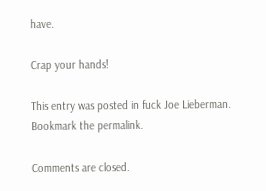have.

Crap your hands!

This entry was posted in fuck Joe Lieberman. Bookmark the permalink.

Comments are closed.